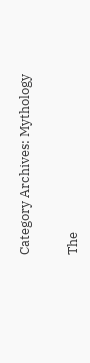Category Archives: Mythology


The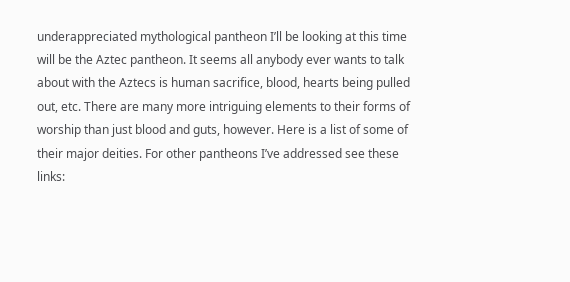underappreciated mythological pantheon I’ll be looking at this time will be the Aztec pantheon. It seems all anybody ever wants to talk about with the Aztecs is human sacrifice, blood, hearts being pulled out, etc. There are many more intriguing elements to their forms of worship than just blood and guts, however. Here is a list of some of their major deities. For other pantheons I’ve addressed see these links: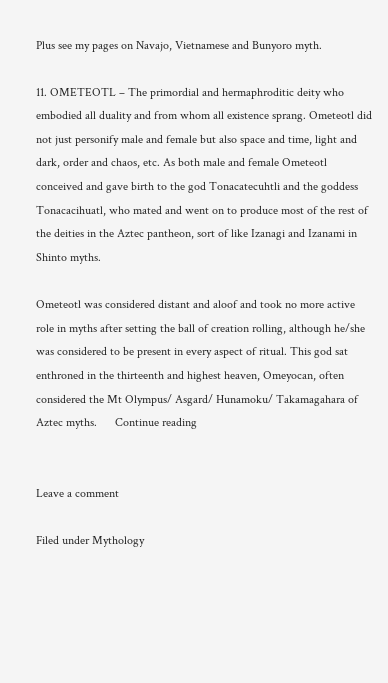Plus see my pages on Navajo, Vietnamese and Bunyoro myth.

11. OMETEOTL – The primordial and hermaphroditic deity who embodied all duality and from whom all existence sprang. Ometeotl did not just personify male and female but also space and time, light and dark, order and chaos, etc. As both male and female Ometeotl conceived and gave birth to the god Tonacatecuhtli and the goddess Tonacacihuatl, who mated and went on to produce most of the rest of the deities in the Aztec pantheon, sort of like Izanagi and Izanami in Shinto myths.

Ometeotl was considered distant and aloof and took no more active role in myths after setting the ball of creation rolling, although he/she was considered to be present in every aspect of ritual. This god sat enthroned in the thirteenth and highest heaven, Omeyocan, often considered the Mt Olympus/ Asgard/ Hunamoku/ Takamagahara of Aztec myths.      Continue reading


Leave a comment

Filed under Mythology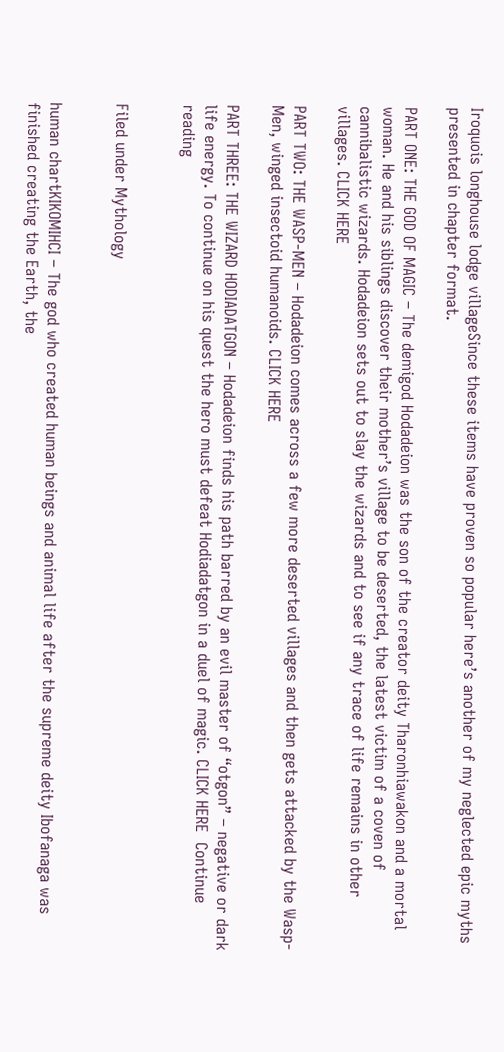Iroquois longhouse lodge villageSince these items have proven so popular here’s another of my neglected epic myths presented in chapter format.

PART ONE: THE GOD OF MAGIC – The demigod Hodadeion was the son of the creator deity Tharonhiawakon and a mortal woman. He and his siblings discover their mother’s village to be deserted, the latest victim of a coven of cannibalistic wizards. Hodadeion sets out to slay the wizards and to see if any trace of life remains in other villages. CLICK HERE

PART TWO: THE WASP-MEN – Hodadeion comes across a few more deserted villages and then gets attacked by the Wasp-Men, winged insectoid humanoids. CLICK HERE

PART THREE: THE WIZARD HODIADATGON – Hodadeion finds his path barred by an evil master of “otgon” – negative or dark life energy. To continue on his quest the hero must defeat Hodiadatgon in a duel of magic. CLICK HERE  Continue reading


Filed under Mythology


human chartKIKOMIHCI – The god who created human beings and animal life after the supreme deity Ibofanaga was finished creating the Earth, the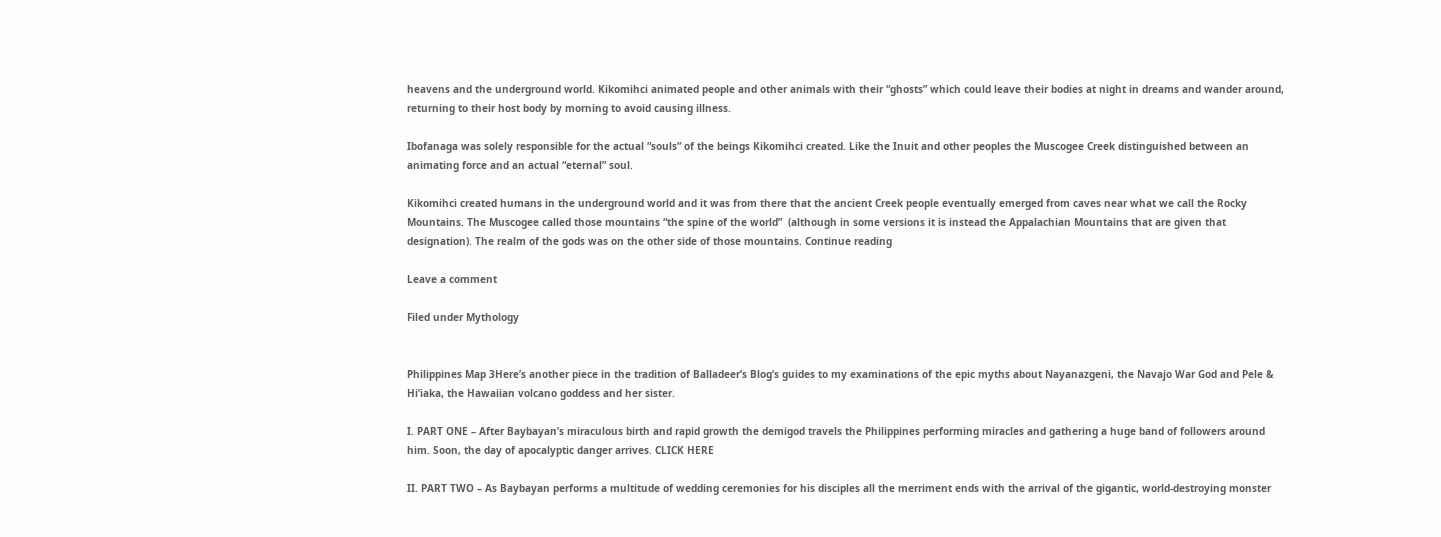heavens and the underground world. Kikomihci animated people and other animals with their “ghosts” which could leave their bodies at night in dreams and wander around, returning to their host body by morning to avoid causing illness.

Ibofanaga was solely responsible for the actual “souls” of the beings Kikomihci created. Like the Inuit and other peoples the Muscogee Creek distinguished between an animating force and an actual “eternal” soul.

Kikomihci created humans in the underground world and it was from there that the ancient Creek people eventually emerged from caves near what we call the Rocky Mountains. The Muscogee called those mountains “the spine of the world”  (although in some versions it is instead the Appalachian Mountains that are given that designation). The realm of the gods was on the other side of those mountains. Continue reading

Leave a comment

Filed under Mythology


Philippines Map 3Here’s another piece in the tradition of Balladeer’s Blog’s guides to my examinations of the epic myths about Nayanazgeni, the Navajo War God and Pele & Hi’iaka, the Hawaiian volcano goddess and her sister.

I. PART ONE – After Baybayan’s miraculous birth and rapid growth the demigod travels the Philippines performing miracles and gathering a huge band of followers around him. Soon, the day of apocalyptic danger arrives. CLICK HERE

II. PART TWO – As Baybayan performs a multitude of wedding ceremonies for his disciples all the merriment ends with the arrival of the gigantic, world-destroying monster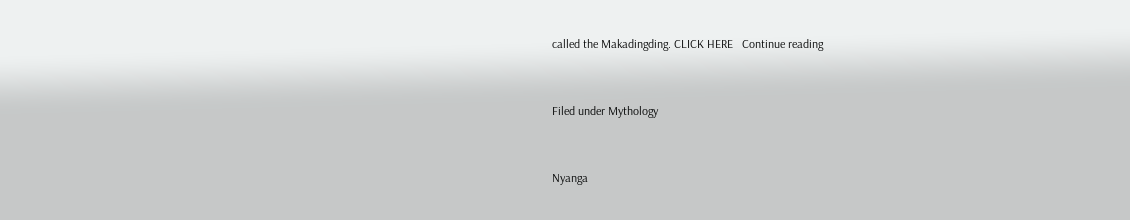called the Makadingding. CLICK HERE   Continue reading


Filed under Mythology


Nyanga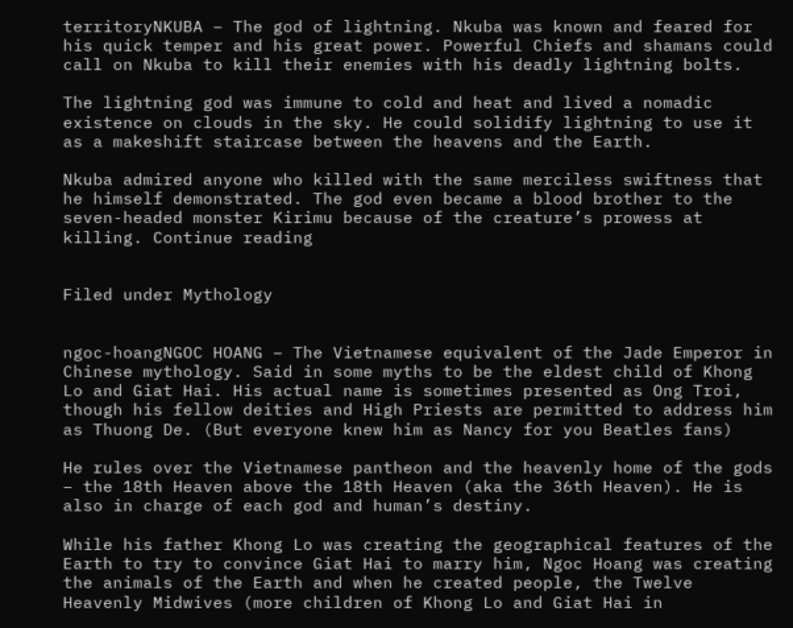territoryNKUBA – The god of lightning. Nkuba was known and feared for his quick temper and his great power. Powerful Chiefs and shamans could call on Nkuba to kill their enemies with his deadly lightning bolts.

The lightning god was immune to cold and heat and lived a nomadic existence on clouds in the sky. He could solidify lightning to use it as a makeshift staircase between the heavens and the Earth.

Nkuba admired anyone who killed with the same merciless swiftness that he himself demonstrated. The god even became a blood brother to the seven-headed monster Kirimu because of the creature’s prowess at killing. Continue reading


Filed under Mythology


ngoc-hoangNGOC HOANG – The Vietnamese equivalent of the Jade Emperor in Chinese mythology. Said in some myths to be the eldest child of Khong Lo and Giat Hai. His actual name is sometimes presented as Ong Troi, though his fellow deities and High Priests are permitted to address him as Thuong De. (But everyone knew him as Nancy for you Beatles fans)

He rules over the Vietnamese pantheon and the heavenly home of the gods – the 18th Heaven above the 18th Heaven (aka the 36th Heaven). He is also in charge of each god and human’s destiny.

While his father Khong Lo was creating the geographical features of the Earth to try to convince Giat Hai to marry him, Ngoc Hoang was creating the animals of the Earth and when he created people, the Twelve Heavenly Midwives (more children of Khong Lo and Giat Hai in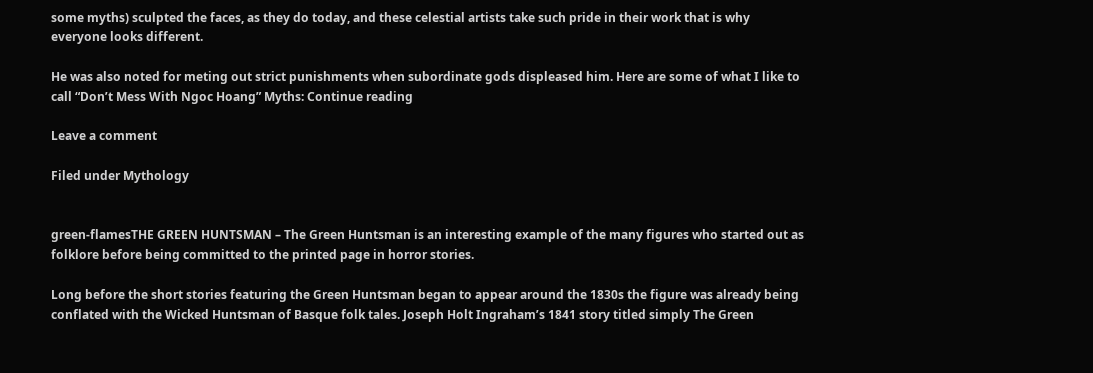some myths) sculpted the faces, as they do today, and these celestial artists take such pride in their work that is why everyone looks different.

He was also noted for meting out strict punishments when subordinate gods displeased him. Here are some of what I like to call “Don’t Mess With Ngoc Hoang” Myths: Continue reading

Leave a comment

Filed under Mythology


green-flamesTHE GREEN HUNTSMAN – The Green Huntsman is an interesting example of the many figures who started out as folklore before being committed to the printed page in horror stories.

Long before the short stories featuring the Green Huntsman began to appear around the 1830s the figure was already being conflated with the Wicked Huntsman of Basque folk tales. Joseph Holt Ingraham’s 1841 story titled simply The Green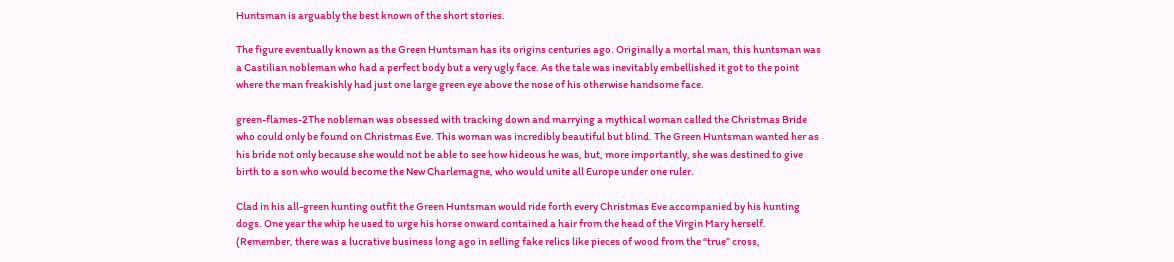Huntsman is arguably the best known of the short stories.

The figure eventually known as the Green Huntsman has its origins centuries ago. Originally a mortal man, this huntsman was a Castilian nobleman who had a perfect body but a very ugly face. As the tale was inevitably embellished it got to the point where the man freakishly had just one large green eye above the nose of his otherwise handsome face.

green-flames-2The nobleman was obsessed with tracking down and marrying a mythical woman called the Christmas Bride who could only be found on Christmas Eve. This woman was incredibly beautiful but blind. The Green Huntsman wanted her as his bride not only because she would not be able to see how hideous he was, but, more importantly, she was destined to give birth to a son who would become the New Charlemagne, who would unite all Europe under one ruler.

Clad in his all-green hunting outfit the Green Huntsman would ride forth every Christmas Eve accompanied by his hunting dogs. One year the whip he used to urge his horse onward contained a hair from the head of the Virgin Mary herself. (Remember, there was a lucrative business long ago in selling fake relics like pieces of wood from the “true” cross,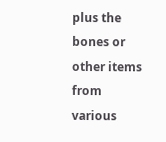plus the bones or other items from various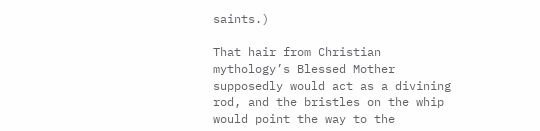saints.)

That hair from Christian mythology’s Blessed Mother supposedly would act as a divining rod, and the bristles on the whip would point the way to the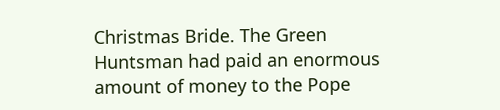Christmas Bride. The Green Huntsman had paid an enormous amount of money to the Pope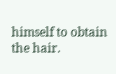himself to obtain the hair.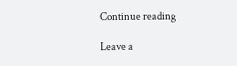Continue reading

Leave a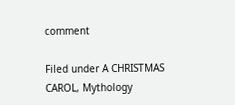comment

Filed under A CHRISTMAS CAROL, Mythology